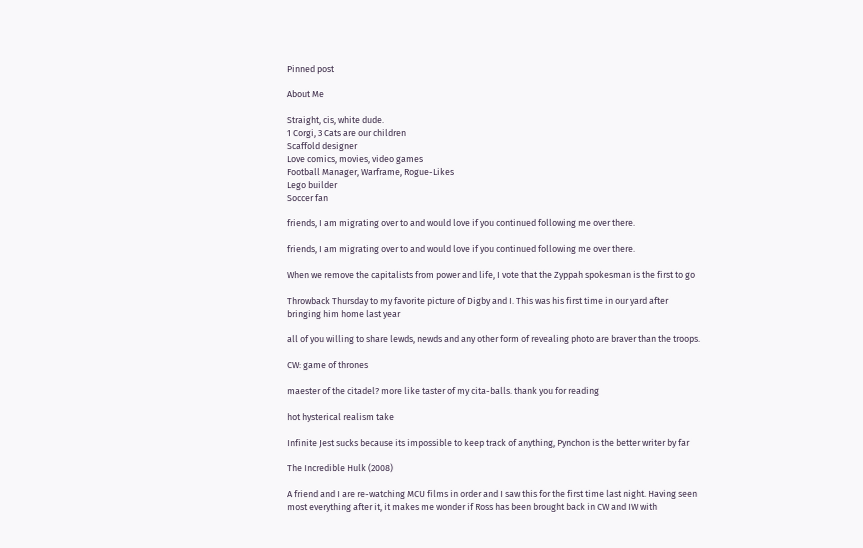Pinned post

About Me

Straight, cis, white dude.
1 Corgi, 3 Cats are our children
Scaffold designer
Love comics, movies, video games
Football Manager, Warframe, Rogue-Likes
Lego builder
Soccer fan

friends, I am migrating over to and would love if you continued following me over there.

friends, I am migrating over to and would love if you continued following me over there.

When we remove the capitalists from power and life, I vote that the Zyppah spokesman is the first to go

Throwback Thursday to my favorite picture of Digby and I. This was his first time in our yard after bringing him home last year

all of you willing to share lewds, newds and any other form of revealing photo are braver than the troops.

CW: game of thrones

maester of the citadel? more like taster of my cita-balls. thank you for reading

hot hysterical realism take

Infinite Jest sucks because its impossible to keep track of anything, Pynchon is the better writer by far

The Incredible Hulk (2008)

A friend and I are re-watching MCU films in order and I saw this for the first time last night. Having seen most everything after it, it makes me wonder if Ross has been brought back in CW and IW with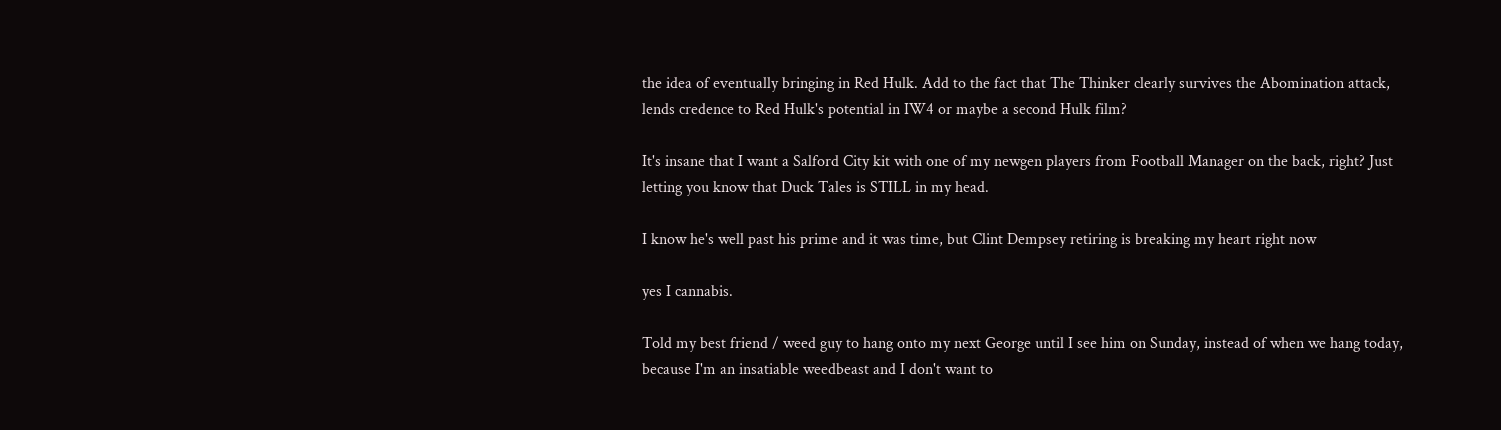the idea of eventually bringing in Red Hulk. Add to the fact that The Thinker clearly survives the Abomination attack, lends credence to Red Hulk's potential in IW4 or maybe a second Hulk film?

It's insane that I want a Salford City kit with one of my newgen players from Football Manager on the back, right? Just letting you know that Duck Tales is STILL in my head.

I know he's well past his prime and it was time, but Clint Dempsey retiring is breaking my heart right now

yes I cannabis.

Told my best friend / weed guy to hang onto my next George until I see him on Sunday, instead of when we hang today, because I'm an insatiable weedbeast and I don't want to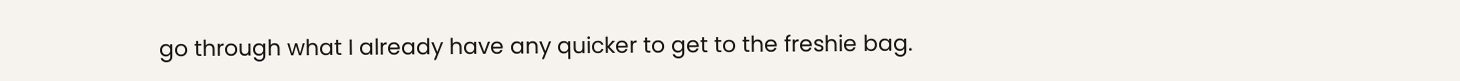go through what I already have any quicker to get to the freshie bag.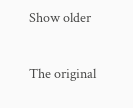Show older

The original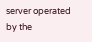server operated by the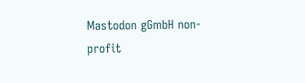Mastodon gGmbH non-profit